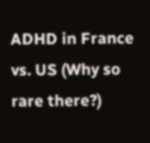ADHD in France vs. US (Why so rare there?)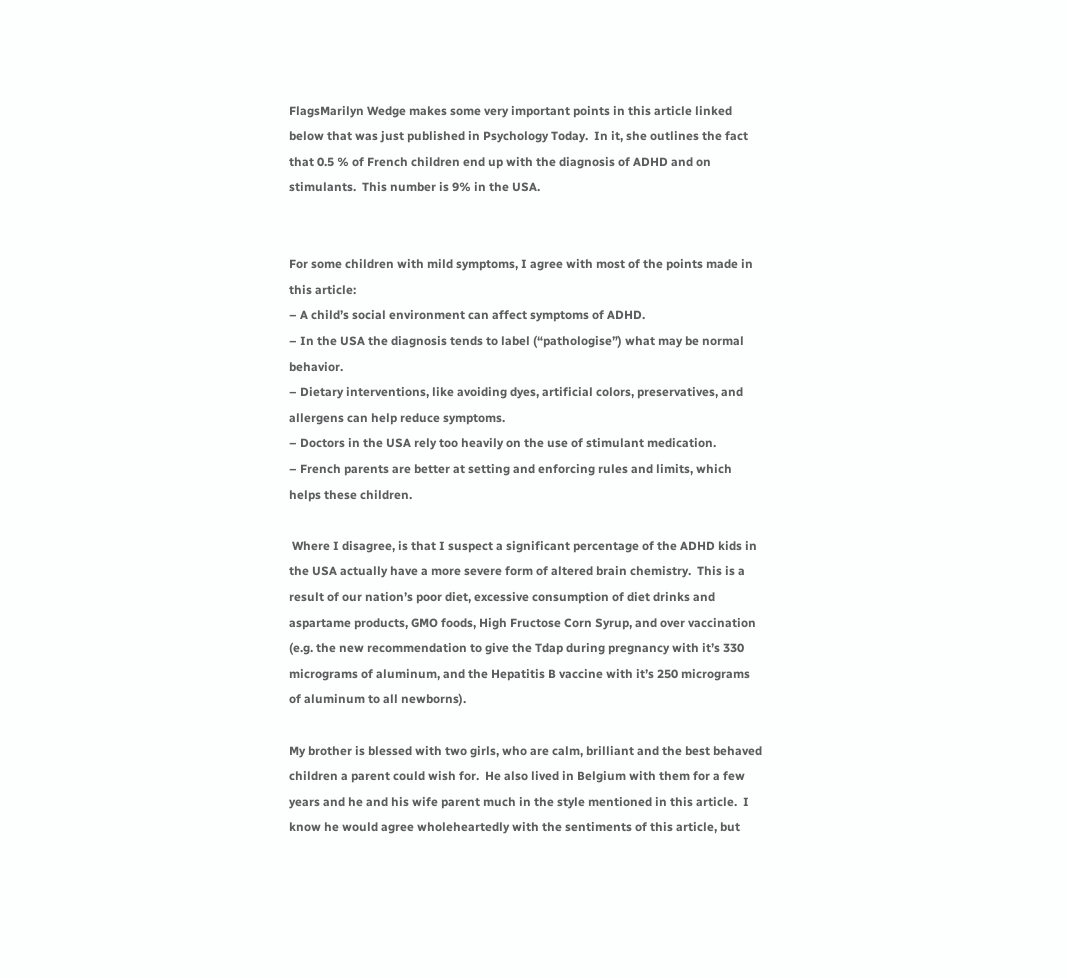FlagsMarilyn Wedge makes some very important points in this article linked below that was just published in Psychology Today.  In it, she outlines the fact that 0.5 % of French children end up with the diagnosis of ADHD and on stimulants.  This number is 9% in the USA.


For some children with mild symptoms, I agree with most of the points made in this article:
– A child’s social environment can affect symptoms of ADHD.
– In the USA the diagnosis tends to label (“pathologise”) what may be normal behavior.
– Dietary interventions, like avoiding dyes, artificial colors, preservatives, and allergens can help reduce symptoms.
– Doctors in the USA rely too heavily on the use of stimulant medication.
– French parents are better at setting and enforcing rules and limits, which helps these children.

 Where I disagree, is that I suspect a significant percentage of the ADHD kids in the USA actually have a more severe form of altered brain chemistry.  This is a result of our nation’s poor diet, excessive consumption of diet drinks and aspartame products, GMO foods, High Fructose Corn Syrup, and over vaccination (e.g. the new recommendation to give the Tdap during pregnancy with it’s 330 micrograms of aluminum, and the Hepatitis B vaccine with it’s 250 micrograms of aluminum to all newborns).

My brother is blessed with two girls, who are calm, brilliant and the best behaved children a parent could wish for.  He also lived in Belgium with them for a few years and he and his wife parent much in the style mentioned in this article.  I know he would agree wholeheartedly with the sentiments of this article, but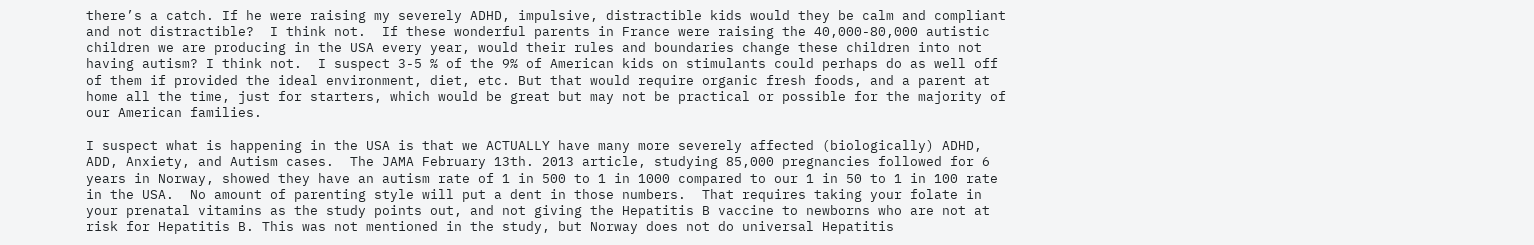there’s a catch. If he were raising my severely ADHD, impulsive, distractible kids would they be calm and compliant and not distractible?  I think not.  If these wonderful parents in France were raising the 40,000-80,000 autistic children we are producing in the USA every year, would their rules and boundaries change these children into not having autism? I think not.  I suspect 3-5 % of the 9% of American kids on stimulants could perhaps do as well off of them if provided the ideal environment, diet, etc. But that would require organic fresh foods, and a parent at home all the time, just for starters, which would be great but may not be practical or possible for the majority of our American families.

I suspect what is happening in the USA is that we ACTUALLY have many more severely affected (biologically) ADHD, ADD, Anxiety, and Autism cases.  The JAMA February 13th. 2013 article, studying 85,000 pregnancies followed for 6 years in Norway, showed they have an autism rate of 1 in 500 to 1 in 1000 compared to our 1 in 50 to 1 in 100 rate in the USA.  No amount of parenting style will put a dent in those numbers.  That requires taking your folate in your prenatal vitamins as the study points out, and not giving the Hepatitis B vaccine to newborns who are not at risk for Hepatitis B. This was not mentioned in the study, but Norway does not do universal Hepatitis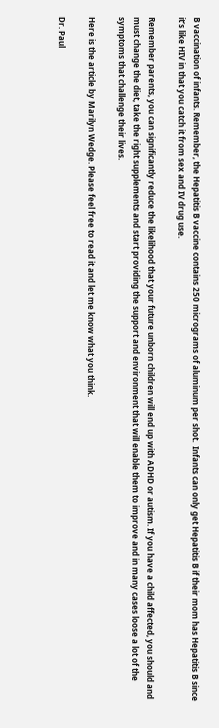B vaccination of infants. Remember, the Hepatitis B vaccine contains 250 micrograms of aluminum per shot.  Infants can only get Hepatitis B if their mom has Hepatitis B since it’s like HIV in that you catch it from sex and IV drug use.

Remember parents, you can significantly reduce the likelihood that your future unborn children will end up with ADHD or autism. If you have a child affected, you should and must change the diet, take the right supplements and start providing the support and environment that will enable them to improve and in many cases loose a lot of the symptoms that challenge their lives.

Here is the article by Marilyn Wedge. Please feel free to read it and let me know what you think.

Dr. Paul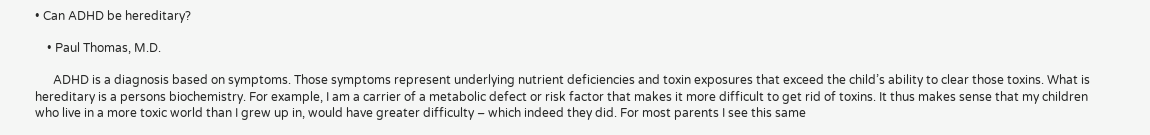• Can ADHD be hereditary?

    • Paul Thomas, M.D.

      ADHD is a diagnosis based on symptoms. Those symptoms represent underlying nutrient deficiencies and toxin exposures that exceed the child’s ability to clear those toxins. What is hereditary is a persons biochemistry. For example, I am a carrier of a metabolic defect or risk factor that makes it more difficult to get rid of toxins. It thus makes sense that my children who live in a more toxic world than I grew up in, would have greater difficulty – which indeed they did. For most parents I see this same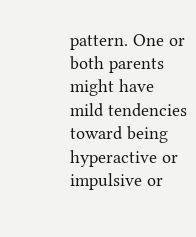pattern. One or both parents might have mild tendencies toward being hyperactive or impulsive or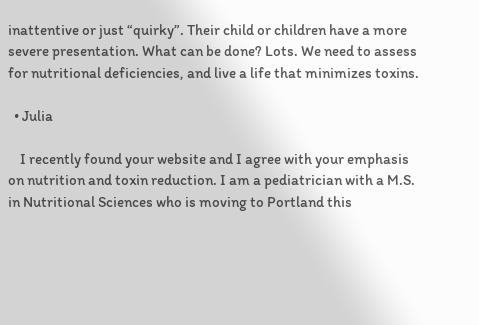inattentive or just “quirky”. Their child or children have a more severe presentation. What can be done? Lots. We need to assess for nutritional deficiencies, and live a life that minimizes toxins.

  • Julia

    I recently found your website and I agree with your emphasis on nutrition and toxin reduction. I am a pediatrician with a M.S. in Nutritional Sciences who is moving to Portland this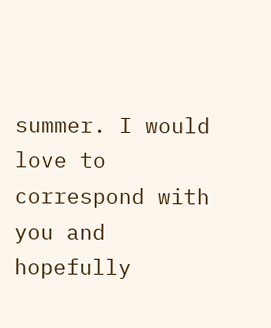summer. I would love to correspond with you and hopefully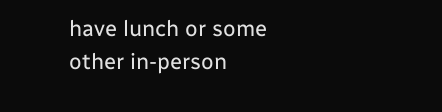have lunch or some other in-person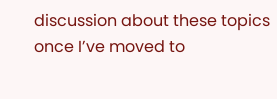discussion about these topics once I’ve moved to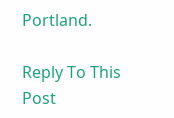Portland.

Reply To This Post